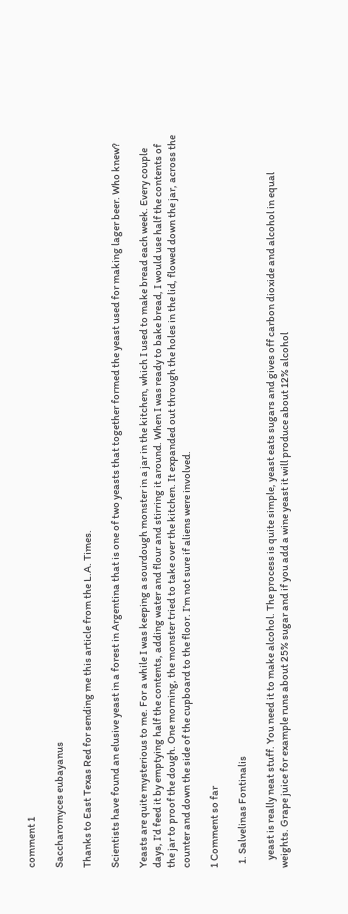comment 1

Saccharomyces eubayanus

Thanks to East Texas Red for sending me this article from the L.A. Times.

Scientists have found an elusive yeast in a forest in Argentina that is one of two yeasts that together formed the yeast used for making lager beer. Who knew?

Yeasts are quite mysterious to me. For a while I was keeping a sourdough monster in a jar in the kitchen, which I used to make bread each week. Every couple days, I’d feed it by emptying half the contents, adding water and flour and stirring it around. When I was ready to bake bread, I would use half the contents of the jar to proof the dough. One morning, the monster tried to take over the kitchen. It expanded out through the holes in the lid, flowed down the jar, across the counter and down the side of the cupboard to the floor. I’m not sure if aliens were involved.

1 Comment so far

  1. Salvelinas Fontinalis

    yeast is really neat stuff. You need it to make alcohol. The process is quite simple, yeast eats sugars and gives off carbon dioxide and alcohol in equal weights. Grape juice for example runs about 25% sugar and if you add a wine yeast it will produce about 12% alcohol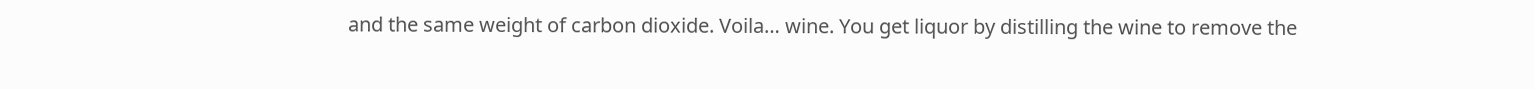and the same weight of carbon dioxide. Voila… wine. You get liquor by distilling the wine to remove the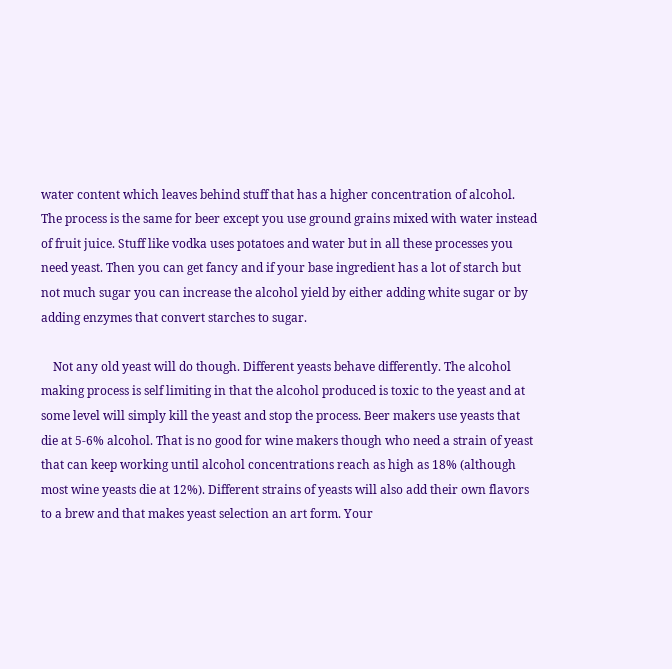water content which leaves behind stuff that has a higher concentration of alcohol. The process is the same for beer except you use ground grains mixed with water instead of fruit juice. Stuff like vodka uses potatoes and water but in all these processes you need yeast. Then you can get fancy and if your base ingredient has a lot of starch but not much sugar you can increase the alcohol yield by either adding white sugar or by adding enzymes that convert starches to sugar.

    Not any old yeast will do though. Different yeasts behave differently. The alcohol making process is self limiting in that the alcohol produced is toxic to the yeast and at some level will simply kill the yeast and stop the process. Beer makers use yeasts that die at 5-6% alcohol. That is no good for wine makers though who need a strain of yeast that can keep working until alcohol concentrations reach as high as 18% (although most wine yeasts die at 12%). Different strains of yeasts will also add their own flavors to a brew and that makes yeast selection an art form. Your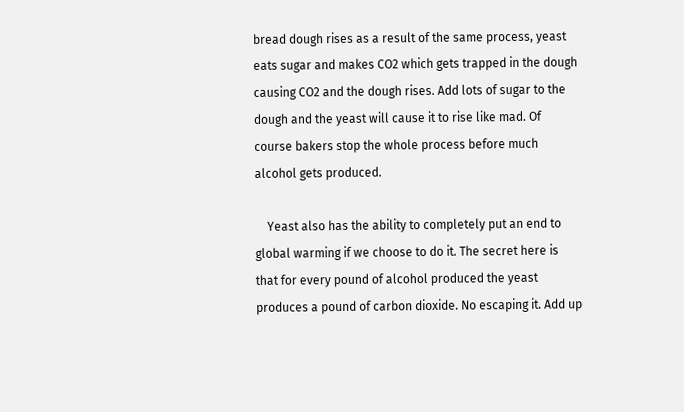bread dough rises as a result of the same process, yeast eats sugar and makes CO2 which gets trapped in the dough causing CO2 and the dough rises. Add lots of sugar to the dough and the yeast will cause it to rise like mad. Of course bakers stop the whole process before much alcohol gets produced.

    Yeast also has the ability to completely put an end to global warming if we choose to do it. The secret here is that for every pound of alcohol produced the yeast produces a pound of carbon dioxide. No escaping it. Add up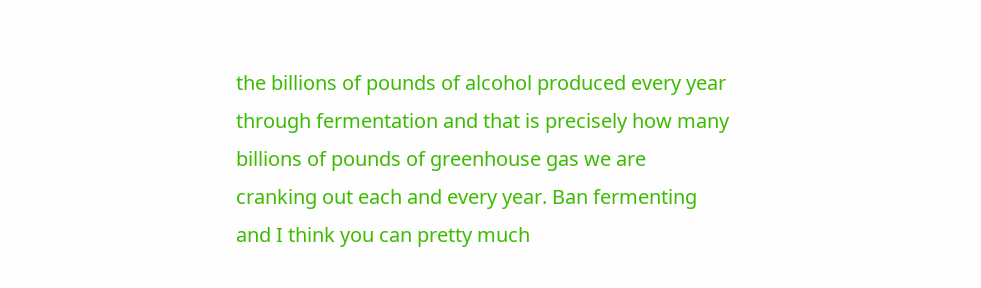the billions of pounds of alcohol produced every year through fermentation and that is precisely how many billions of pounds of greenhouse gas we are cranking out each and every year. Ban fermenting and I think you can pretty much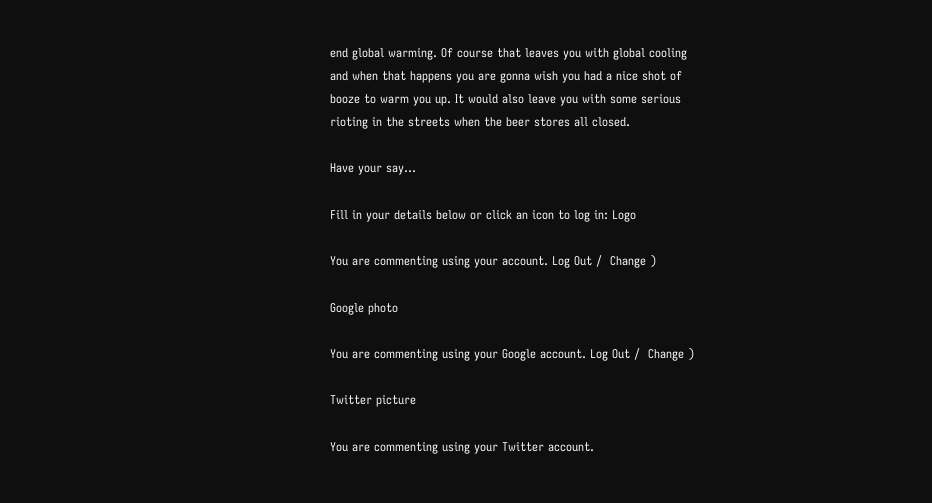end global warming. Of course that leaves you with global cooling and when that happens you are gonna wish you had a nice shot of booze to warm you up. It would also leave you with some serious rioting in the streets when the beer stores all closed.

Have your say...

Fill in your details below or click an icon to log in: Logo

You are commenting using your account. Log Out /  Change )

Google photo

You are commenting using your Google account. Log Out /  Change )

Twitter picture

You are commenting using your Twitter account.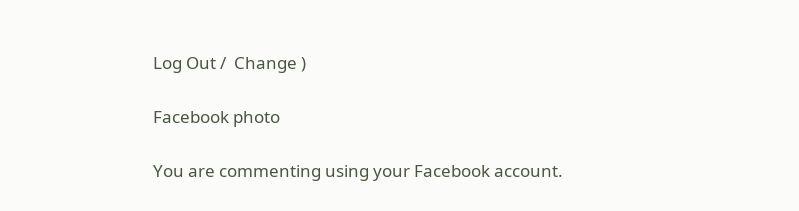Log Out /  Change )

Facebook photo

You are commenting using your Facebook account.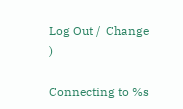Log Out /  Change )

Connecting to %s